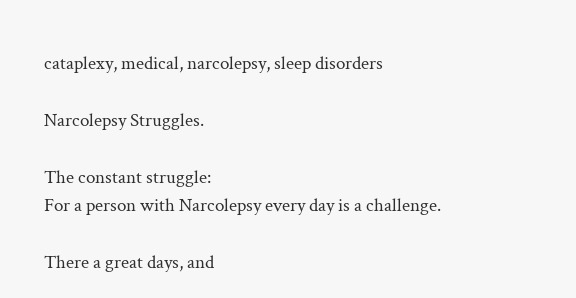cataplexy, medical, narcolepsy, sleep disorders

Narcolepsy Struggles.

The constant struggle:
For a person with Narcolepsy every day is a challenge.

There a great days, and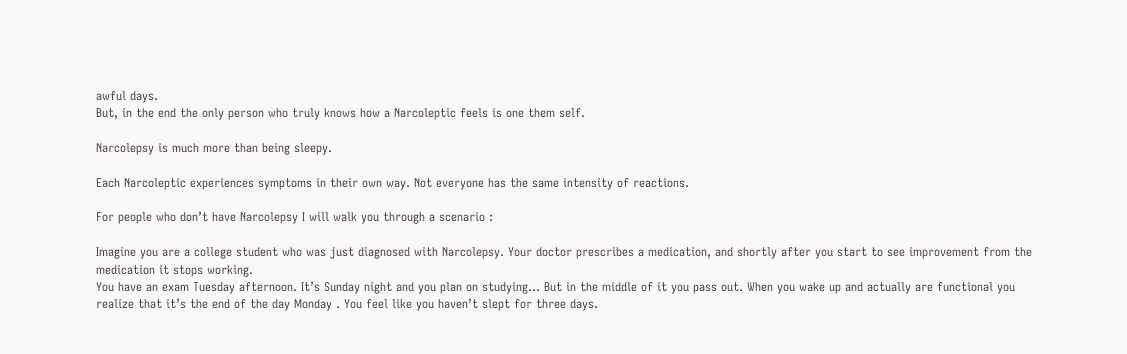awful days.
But, in the end the only person who truly knows how a Narcoleptic feels is one them self.

Narcolepsy is much more than being sleepy.

Each Narcoleptic experiences symptoms in their own way. Not everyone has the same intensity of reactions.

For people who don’t have Narcolepsy I will walk you through a scenario :

Imagine you are a college student who was just diagnosed with Narcolepsy. Your doctor prescribes a medication, and shortly after you start to see improvement from the medication it stops working.
You have an exam Tuesday afternoon. It’s Sunday night and you plan on studying… But in the middle of it you pass out. When you wake up and actually are functional you realize that it’s the end of the day Monday . You feel like you haven’t slept for three days.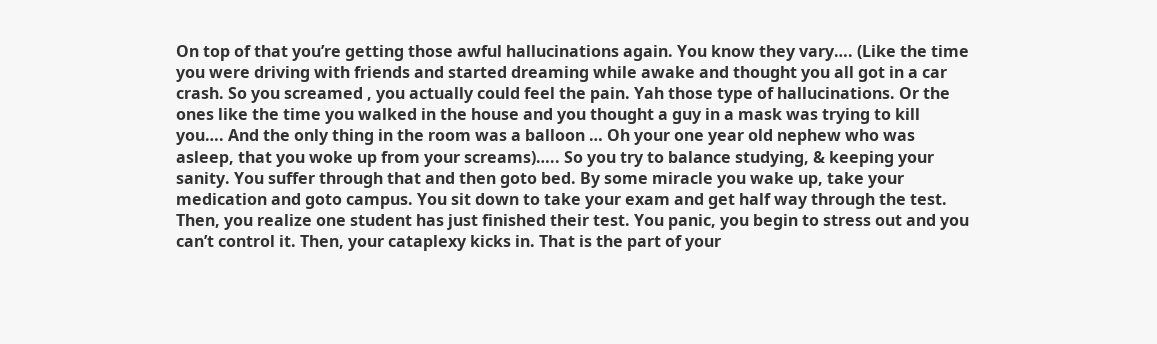On top of that you’re getting those awful hallucinations again. You know they vary…. (Like the time you were driving with friends and started dreaming while awake and thought you all got in a car crash. So you screamed , you actually could feel the pain. Yah those type of hallucinations. Or the ones like the time you walked in the house and you thought a guy in a mask was trying to kill you…. And the only thing in the room was a balloon … Oh your one year old nephew who was asleep, that you woke up from your screams)….. So you try to balance studying, & keeping your sanity. You suffer through that and then goto bed. By some miracle you wake up, take your medication and goto campus. You sit down to take your exam and get half way through the test. Then, you realize one student has just finished their test. You panic, you begin to stress out and you can’t control it. Then, your cataplexy kicks in. That is the part of your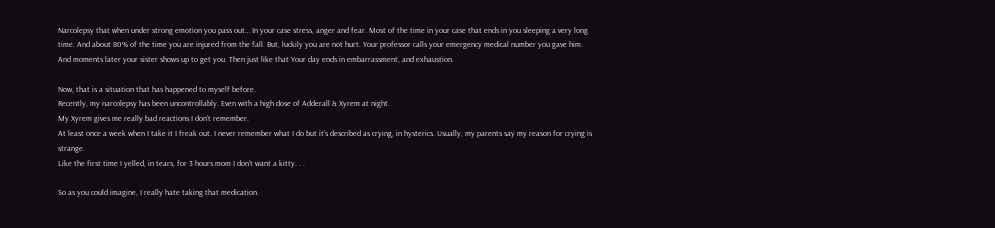Narcolepsy that when under strong emotion you pass out… In your case stress, anger and fear. Most of the time in your case that ends in you sleeping a very long time. And about 80% of the time you are injured from the fall. But, luckily you are not hurt. Your professor calls your emergency medical number you gave him. And moments later your sister shows up to get you. Then just like that Your day ends in embarrassment, and exhaustion.

Now, that is a situation that has happened to myself before.
Recently, my narcolepsy has been uncontrollably. Even with a high dose of Adderall & Xyrem at night.
My Xyrem gives me really bad reactions I don’t remember.
At least once a week when I take it I freak out. I never remember what I do but it’s described as crying, in hysterics. Usually, my parents say my reason for crying is strange.
Like the first time I yelled, in tears, for 3 hours mom I don’t want a kitty. . .

So as you could imagine, I really hate taking that medication.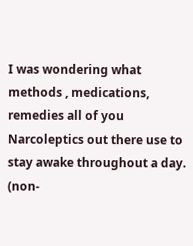I was wondering what methods , medications, remedies all of you Narcoleptics out there use to stay awake throughout a day.
(non-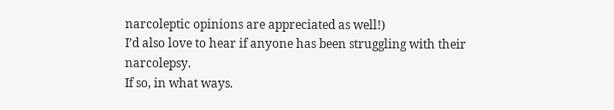narcoleptic opinions are appreciated as well!)
I’d also love to hear if anyone has been struggling with their narcolepsy.
If so, in what ways.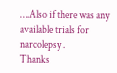….Also if there was any available trials for narcolepsy .
Thanks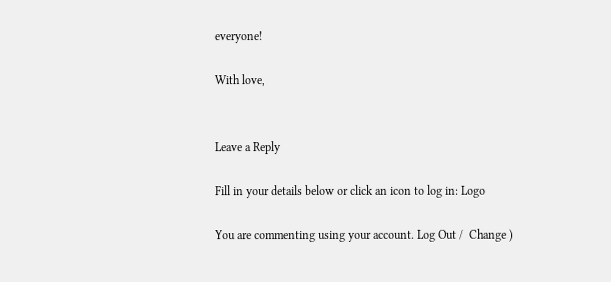everyone!

With love,


Leave a Reply

Fill in your details below or click an icon to log in: Logo

You are commenting using your account. Log Out /  Change )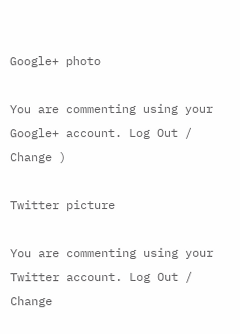Google+ photo

You are commenting using your Google+ account. Log Out /  Change )

Twitter picture

You are commenting using your Twitter account. Log Out /  Change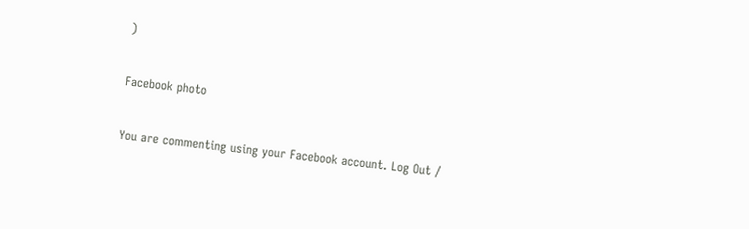)

Facebook photo

You are commenting using your Facebook account. Log Out /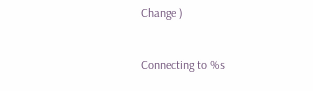Change )


Connecting to %s